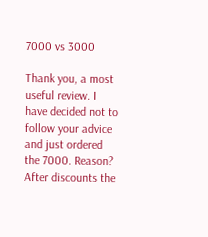7000 vs 3000

Thank you, a most useful review. I have decided not to follow your advice and just ordered the 7000. Reason? After discounts the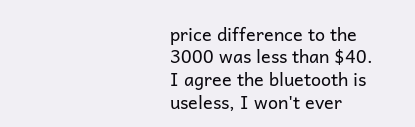price difference to the 3000 was less than $40. I agree the bluetooth is useless, I won't ever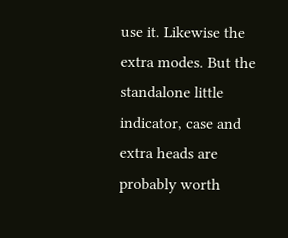use it. Likewise the extra modes. But the standalone little indicator, case and extra heads are probably worth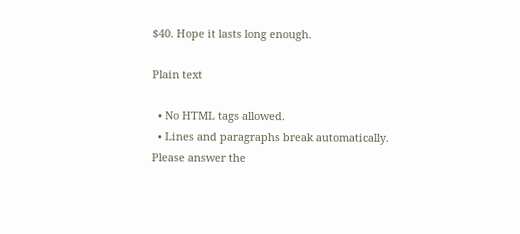$40. Hope it lasts long enough.

Plain text

  • No HTML tags allowed.
  • Lines and paragraphs break automatically.
Please answer the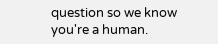question so we know you're a human.